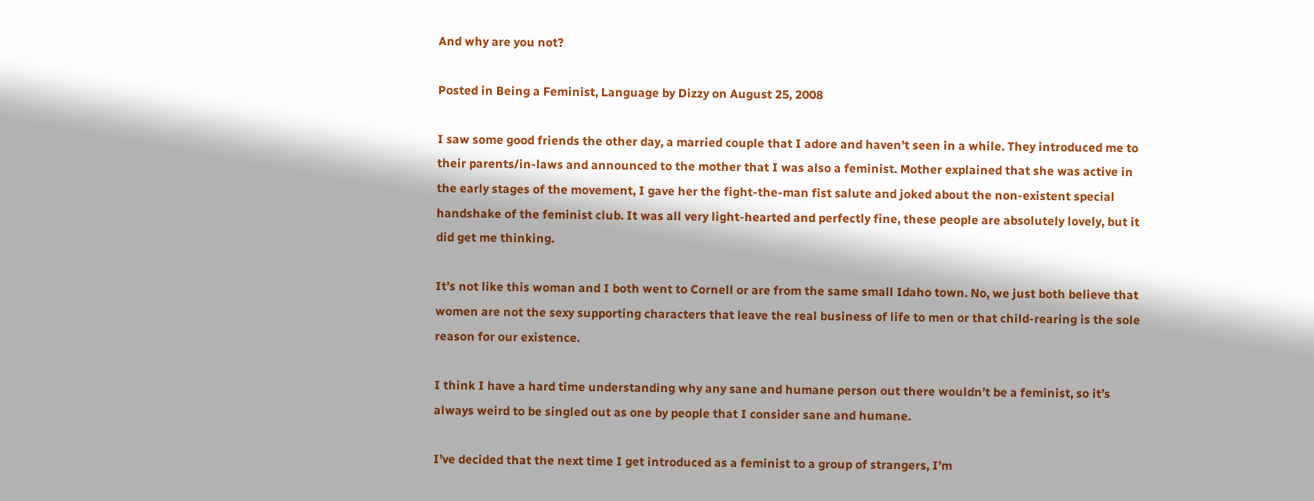And why are you not?

Posted in Being a Feminist, Language by Dizzy on August 25, 2008

I saw some good friends the other day, a married couple that I adore and haven’t seen in a while. They introduced me to their parents/in-laws and announced to the mother that I was also a feminist. Mother explained that she was active in the early stages of the movement, I gave her the fight-the-man fist salute and joked about the non-existent special handshake of the feminist club. It was all very light-hearted and perfectly fine, these people are absolutely lovely, but it did get me thinking.

It’s not like this woman and I both went to Cornell or are from the same small Idaho town. No, we just both believe that women are not the sexy supporting characters that leave the real business of life to men or that child-rearing is the sole reason for our existence.

I think I have a hard time understanding why any sane and humane person out there wouldn’t be a feminist, so it’s always weird to be singled out as one by people that I consider sane and humane.

I’ve decided that the next time I get introduced as a feminist to a group of strangers, I’m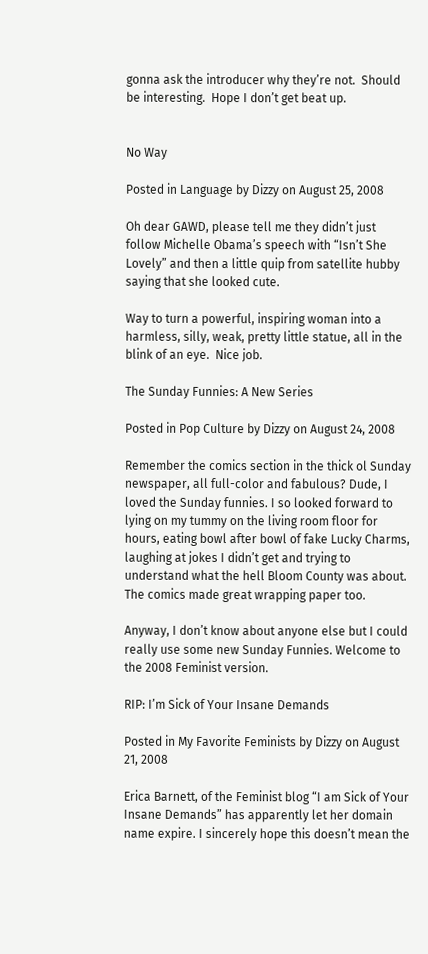gonna ask the introducer why they’re not.  Should be interesting.  Hope I don’t get beat up.


No Way

Posted in Language by Dizzy on August 25, 2008

Oh dear GAWD, please tell me they didn’t just follow Michelle Obama’s speech with “Isn’t She Lovely” and then a little quip from satellite hubby saying that she looked cute.

Way to turn a powerful, inspiring woman into a harmless, silly, weak, pretty little statue, all in the blink of an eye.  Nice job.

The Sunday Funnies: A New Series

Posted in Pop Culture by Dizzy on August 24, 2008

Remember the comics section in the thick ol Sunday newspaper, all full-color and fabulous? Dude, I loved the Sunday funnies. I so looked forward to lying on my tummy on the living room floor for hours, eating bowl after bowl of fake Lucky Charms, laughing at jokes I didn’t get and trying to understand what the hell Bloom County was about. The comics made great wrapping paper too.

Anyway, I don’t know about anyone else but I could really use some new Sunday Funnies. Welcome to the 2008 Feminist version.

RIP: I’m Sick of Your Insane Demands

Posted in My Favorite Feminists by Dizzy on August 21, 2008

Erica Barnett, of the Feminist blog “I am Sick of Your Insane Demands” has apparently let her domain name expire. I sincerely hope this doesn’t mean the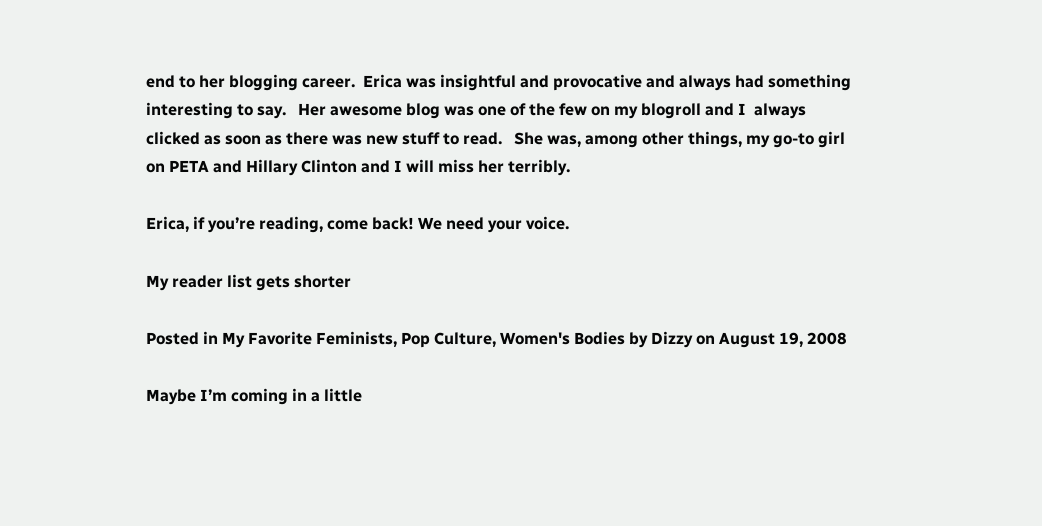end to her blogging career.  Erica was insightful and provocative and always had something interesting to say.   Her awesome blog was one of the few on my blogroll and I  always clicked as soon as there was new stuff to read.   She was, among other things, my go-to girl on PETA and Hillary Clinton and I will miss her terribly.

Erica, if you’re reading, come back! We need your voice.

My reader list gets shorter

Posted in My Favorite Feminists, Pop Culture, Women's Bodies by Dizzy on August 19, 2008

Maybe I’m coming in a little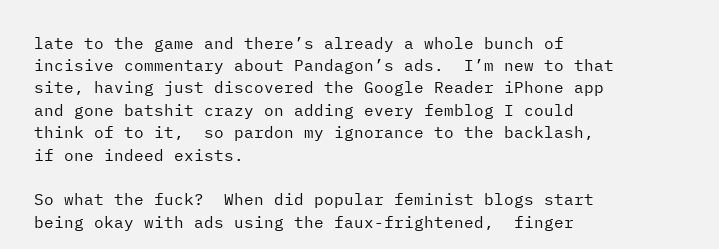late to the game and there’s already a whole bunch of incisive commentary about Pandagon’s ads.  I’m new to that site, having just discovered the Google Reader iPhone app and gone batshit crazy on adding every femblog I could think of to it,  so pardon my ignorance to the backlash,  if one indeed exists.

So what the fuck?  When did popular feminist blogs start being okay with ads using the faux-frightened,  finger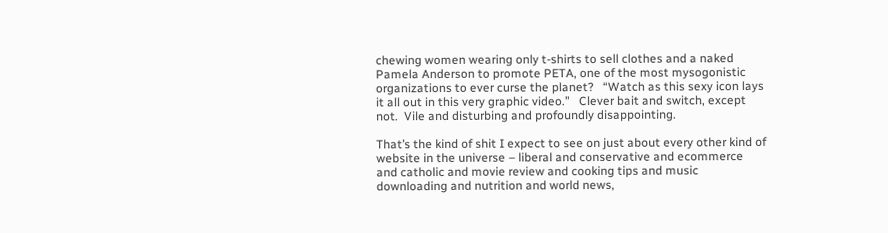chewing women wearing only t-shirts to sell clothes and a naked Pamela Anderson to promote PETA, one of the most mysogonistic organizations to ever curse the planet?   “Watch as this sexy icon lays it all out in this very graphic video.”   Clever bait and switch, except not.  Vile and disturbing and profoundly disappointing.

That’s the kind of shit I expect to see on just about every other kind of website in the universe – liberal and conservative and ecommerce and catholic and movie review and cooking tips and music downloading and nutrition and world news,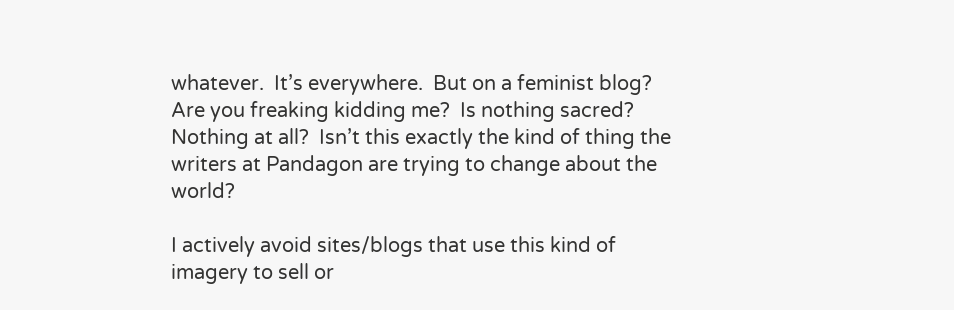whatever.  It’s everywhere.  But on a feminist blog? Are you freaking kidding me?  Is nothing sacred? Nothing at all?  Isn’t this exactly the kind of thing the writers at Pandagon are trying to change about the world?

I actively avoid sites/blogs that use this kind of imagery to sell or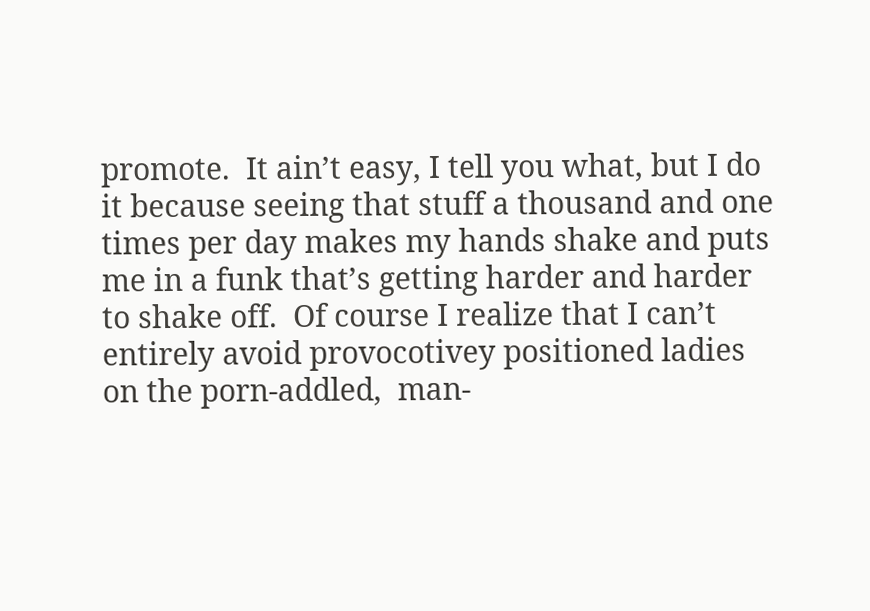promote.  It ain’t easy, I tell you what, but I do it because seeing that stuff a thousand and one times per day makes my hands shake and puts me in a funk that’s getting harder and harder to shake off.  Of course I realize that I can’t entirely avoid provocotivey positioned ladies on the porn-addled,  man-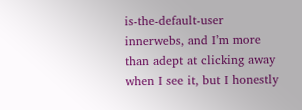is-the-default-user innerwebs, and I’m more than adept at clicking away when I see it, but I honestly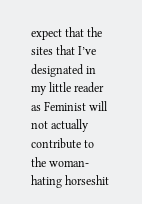expect that the sites that I’ve designated in my little reader as Feminist will not actually contribute to the woman-hating horseshit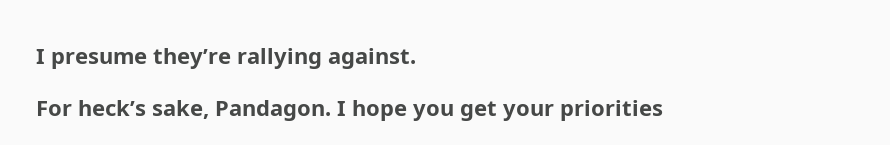I presume they’re rallying against.

For heck’s sake, Pandagon. I hope you get your priorities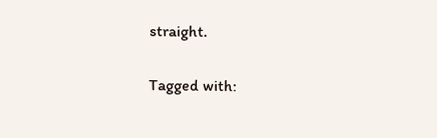straight.

Tagged with: